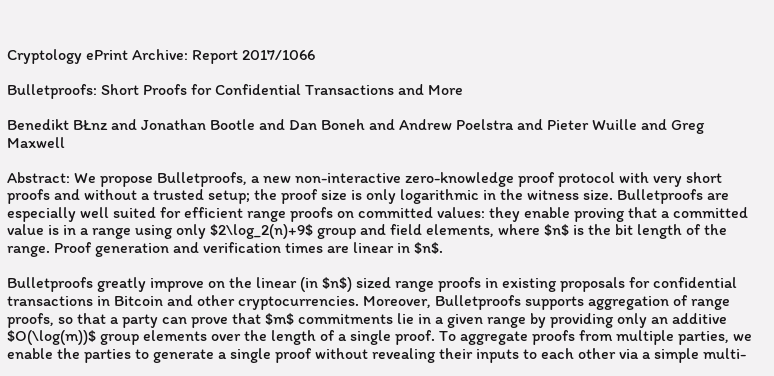Cryptology ePrint Archive: Report 2017/1066

Bulletproofs: Short Proofs for Confidential Transactions and More

Benedikt BŁnz and Jonathan Bootle and Dan Boneh and Andrew Poelstra and Pieter Wuille and Greg Maxwell

Abstract: We propose Bulletproofs, a new non-interactive zero-knowledge proof protocol with very short proofs and without a trusted setup; the proof size is only logarithmic in the witness size. Bulletproofs are especially well suited for efficient range proofs on committed values: they enable proving that a committed value is in a range using only $2\log_2(n)+9$ group and field elements, where $n$ is the bit length of the range. Proof generation and verification times are linear in $n$.

Bulletproofs greatly improve on the linear (in $n$) sized range proofs in existing proposals for confidential transactions in Bitcoin and other cryptocurrencies. Moreover, Bulletproofs supports aggregation of range proofs, so that a party can prove that $m$ commitments lie in a given range by providing only an additive $O(\log(m))$ group elements over the length of a single proof. To aggregate proofs from multiple parties, we enable the parties to generate a single proof without revealing their inputs to each other via a simple multi-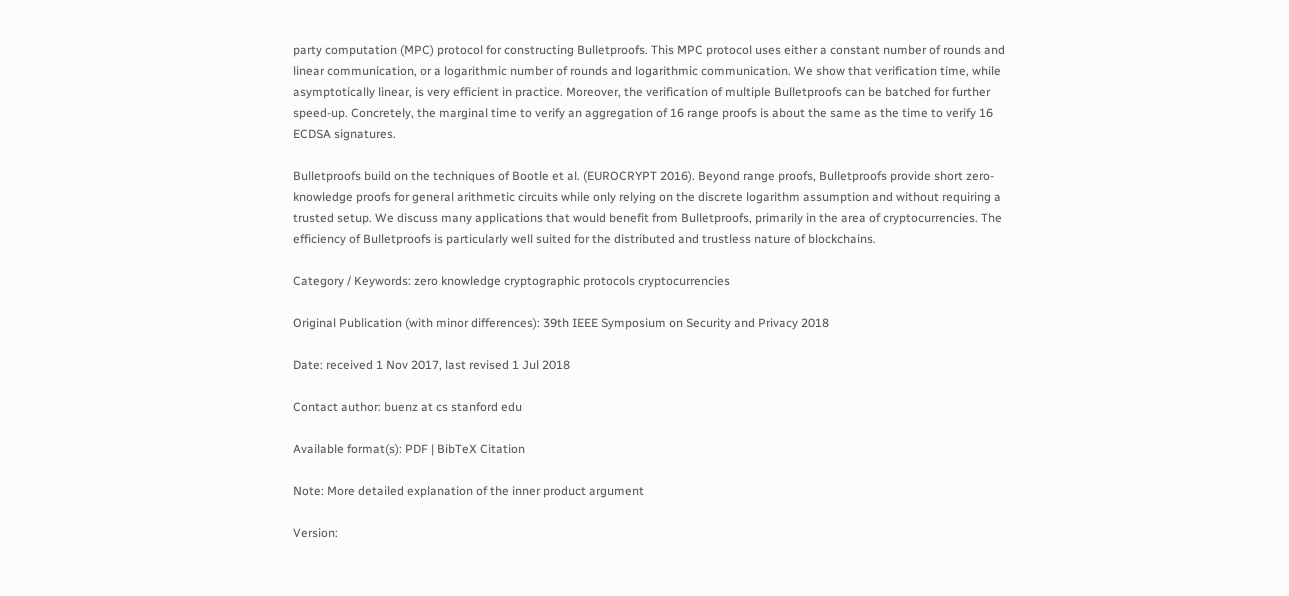party computation (MPC) protocol for constructing Bulletproofs. This MPC protocol uses either a constant number of rounds and linear communication, or a logarithmic number of rounds and logarithmic communication. We show that verification time, while asymptotically linear, is very efficient in practice. Moreover, the verification of multiple Bulletproofs can be batched for further speed-up. Concretely, the marginal time to verify an aggregation of 16 range proofs is about the same as the time to verify 16 ECDSA signatures.

Bulletproofs build on the techniques of Bootle et al. (EUROCRYPT 2016). Beyond range proofs, Bulletproofs provide short zero-knowledge proofs for general arithmetic circuits while only relying on the discrete logarithm assumption and without requiring a trusted setup. We discuss many applications that would benefit from Bulletproofs, primarily in the area of cryptocurrencies. The efficiency of Bulletproofs is particularly well suited for the distributed and trustless nature of blockchains.

Category / Keywords: zero knowledge cryptographic protocols cryptocurrencies

Original Publication (with minor differences): 39th IEEE Symposium on Security and Privacy 2018

Date: received 1 Nov 2017, last revised 1 Jul 2018

Contact author: buenz at cs stanford edu

Available format(s): PDF | BibTeX Citation

Note: More detailed explanation of the inner product argument

Version: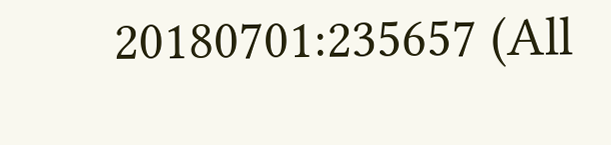20180701:235657 (All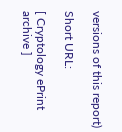versions of this report)

Short URL:

[ Cryptology ePrint archive ]